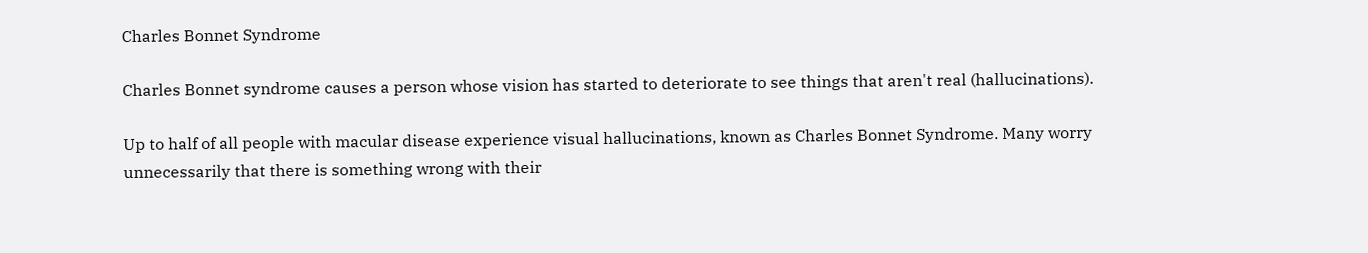Charles Bonnet Syndrome

Charles Bonnet syndrome causes a person whose vision has started to deteriorate to see things that aren't real (hallucinations).

Up to half of all people with macular disease experience visual hallucinations, known as Charles Bonnet Syndrome. Many worry unnecessarily that there is something wrong with their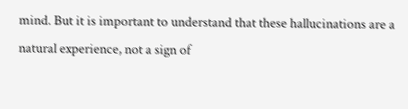mind. But it is important to understand that these hallucinations are a natural experience, not a sign of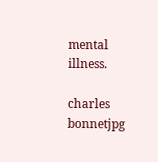mental illness.

charles bonnetjpg